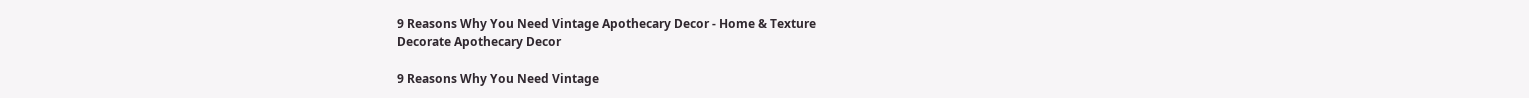9 Reasons Why You Need Vintage Apothecary Decor - Home & Texture
Decorate Apothecary Decor

9 Reasons Why You Need Vintage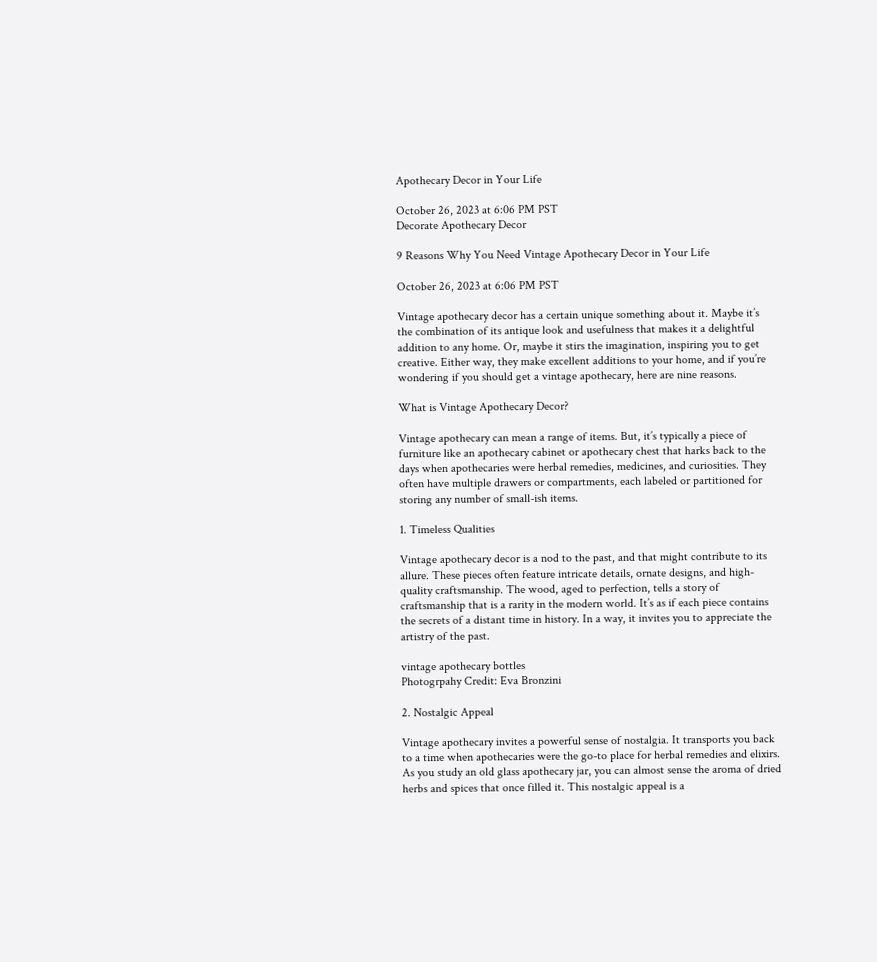Apothecary Decor in Your Life

October 26, 2023 at 6:06 PM PST
Decorate Apothecary Decor

9 Reasons Why You Need Vintage Apothecary Decor in Your Life

October 26, 2023 at 6:06 PM PST

Vintage apothecary decor has a certain unique something about it. Maybe it’s the combination of its antique look and usefulness that makes it a delightful addition to any home. Or, maybe it stirs the imagination, inspiring you to get creative. Either way, they make excellent additions to your home, and if you’re wondering if you should get a vintage apothecary, here are nine reasons.

What is Vintage Apothecary Decor?

Vintage apothecary can mean a range of items. But, it’s typically a piece of furniture like an apothecary cabinet or apothecary chest that harks back to the days when apothecaries were herbal remedies, medicines, and curiosities. They often have multiple drawers or compartments, each labeled or partitioned for storing any number of small-ish items.

1. Timeless Qualities

Vintage apothecary decor is a nod to the past, and that might contribute to its allure. These pieces often feature intricate details, ornate designs, and high-quality craftsmanship. The wood, aged to perfection, tells a story of craftsmanship that is a rarity in the modern world. It’s as if each piece contains the secrets of a distant time in history. In a way, it invites you to appreciate the artistry of the past.

vintage apothecary bottles
Photogrpahy Credit: Eva Bronzini

2. Nostalgic Appeal

Vintage apothecary invites a powerful sense of nostalgia. It transports you back to a time when apothecaries were the go-to place for herbal remedies and elixirs. As you study an old glass apothecary jar, you can almost sense the aroma of dried herbs and spices that once filled it. This nostalgic appeal is a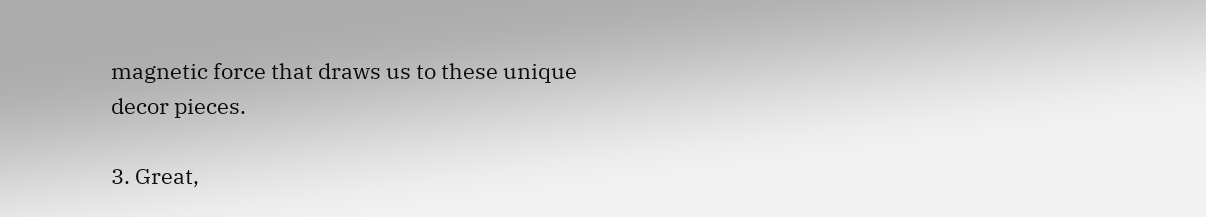magnetic force that draws us to these unique decor pieces.

3. Great,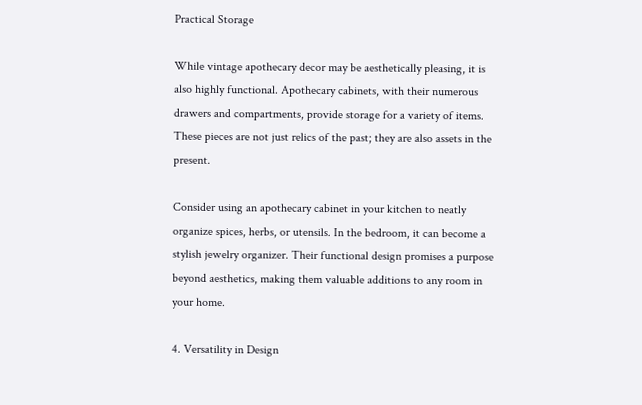Practical Storage

While vintage apothecary decor may be aesthetically pleasing, it is also highly functional. Apothecary cabinets, with their numerous drawers and compartments, provide storage for a variety of items. These pieces are not just relics of the past; they are also assets in the present.

Consider using an apothecary cabinet in your kitchen to neatly organize spices, herbs, or utensils. In the bedroom, it can become a stylish jewelry organizer. Their functional design promises a purpose beyond aesthetics, making them valuable additions to any room in your home.

4. Versatility in Design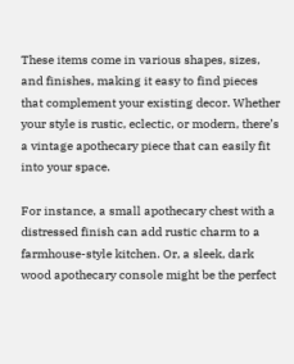These items come in various shapes, sizes, and finishes, making it easy to find pieces that complement your existing decor. Whether your style is rustic, eclectic, or modern, there’s a vintage apothecary piece that can easily fit into your space.

For instance, a small apothecary chest with a distressed finish can add rustic charm to a farmhouse-style kitchen. Or, a sleek, dark wood apothecary console might be the perfect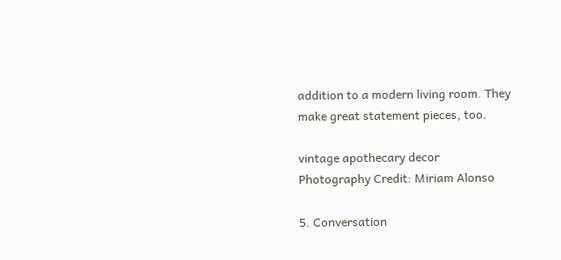addition to a modern living room. They make great statement pieces, too.

vintage apothecary decor
Photography Credit: Miriam Alonso

5. Conversation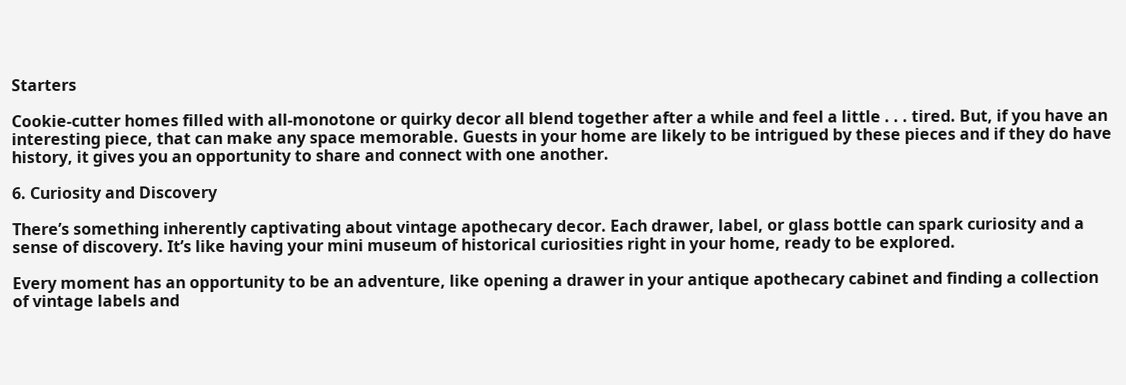Starters

Cookie-cutter homes filled with all-monotone or quirky decor all blend together after a while and feel a little . . . tired. But, if you have an interesting piece, that can make any space memorable. Guests in your home are likely to be intrigued by these pieces and if they do have history, it gives you an opportunity to share and connect with one another.

6. Curiosity and Discovery

There’s something inherently captivating about vintage apothecary decor. Each drawer, label, or glass bottle can spark curiosity and a sense of discovery. It’s like having your mini museum of historical curiosities right in your home, ready to be explored.

Every moment has an opportunity to be an adventure, like opening a drawer in your antique apothecary cabinet and finding a collection of vintage labels and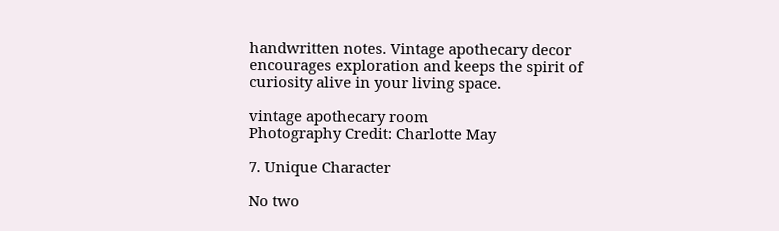handwritten notes. Vintage apothecary decor encourages exploration and keeps the spirit of curiosity alive in your living space.

vintage apothecary room
Photography Credit: Charlotte May

7. Unique Character

No two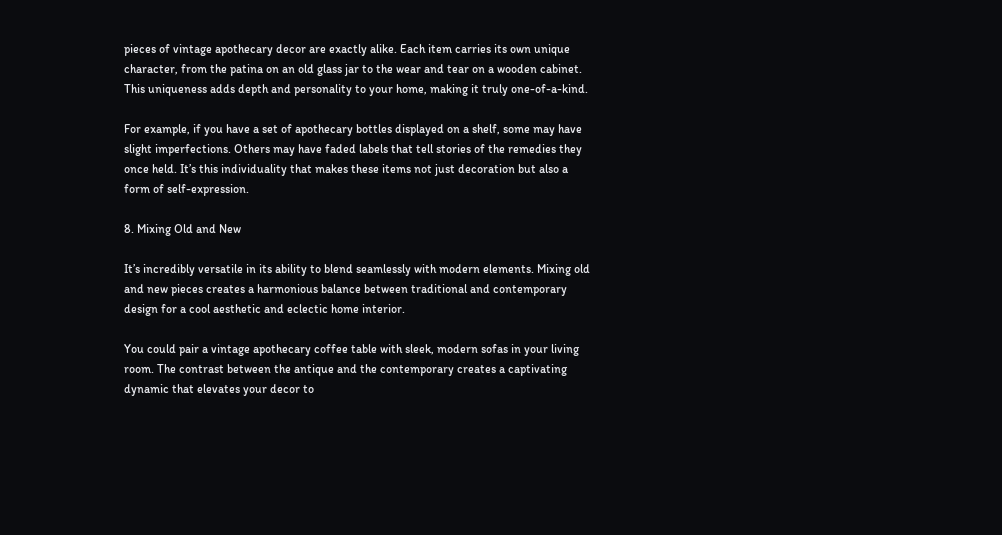pieces of vintage apothecary decor are exactly alike. Each item carries its own unique character, from the patina on an old glass jar to the wear and tear on a wooden cabinet. This uniqueness adds depth and personality to your home, making it truly one-of-a-kind.

For example, if you have a set of apothecary bottles displayed on a shelf, some may have slight imperfections. Others may have faded labels that tell stories of the remedies they once held. It’s this individuality that makes these items not just decoration but also a form of self-expression.

8. Mixing Old and New

It’s incredibly versatile in its ability to blend seamlessly with modern elements. Mixing old and new pieces creates a harmonious balance between traditional and contemporary design for a cool aesthetic and eclectic home interior.

You could pair a vintage apothecary coffee table with sleek, modern sofas in your living room. The contrast between the antique and the contemporary creates a captivating dynamic that elevates your decor to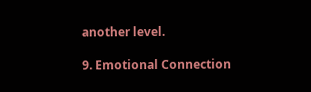another level.

9. Emotional Connection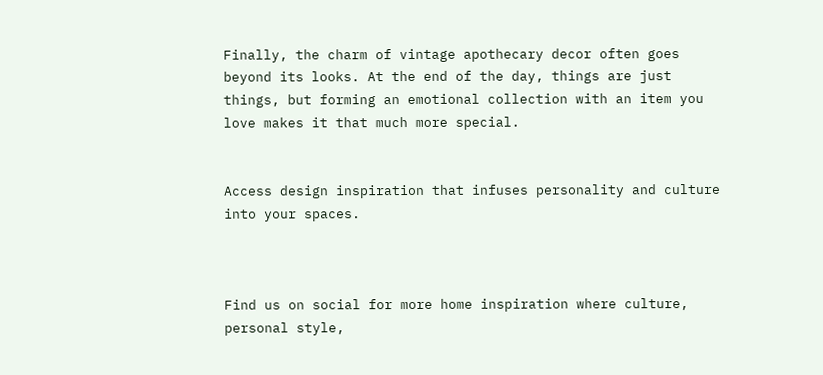Finally, the charm of vintage apothecary decor often goes beyond its looks. At the end of the day, things are just things, but forming an emotional collection with an item you love makes it that much more special.


Access design inspiration that infuses personality and culture into your spaces.



Find us on social for more home inspiration where culture, personal style,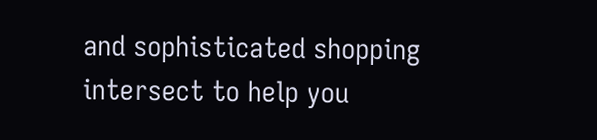and sophisticated shopping intersect to help you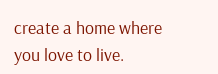create a home where you love to live.